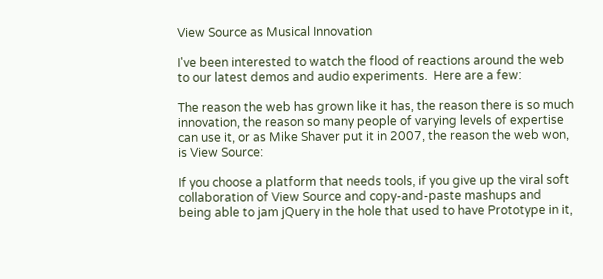View Source as Musical Innovation

I've been interested to watch the flood of reactions around the web to our latest demos and audio experiments.  Here are a few:

The reason the web has grown like it has, the reason there is so much innovation, the reason so many people of varying levels of expertise can use it, or as Mike Shaver put it in 2007, the reason the web won, is View Source:

If you choose a platform that needs tools, if you give up the viral soft collaboration of View Source and copy-and-paste mashups and being able to jam jQuery in the hole that used to have Prototype in it,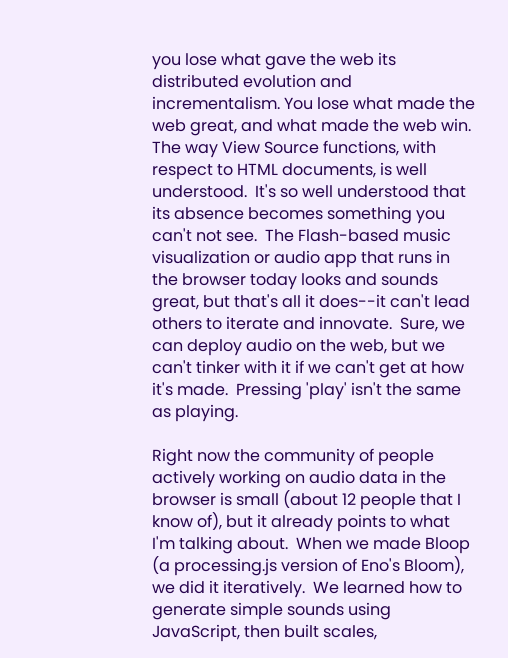you lose what gave the web its distributed evolution and incrementalism. You lose what made the web great, and what made the web win.
The way View Source functions, with respect to HTML documents, is well understood.  It's so well understood that its absence becomes something you can't not see.  The Flash-based music visualization or audio app that runs in the browser today looks and sounds great, but that's all it does--it can't lead others to iterate and innovate.  Sure, we can deploy audio on the web, but we can't tinker with it if we can't get at how it's made.  Pressing 'play' isn't the same as playing.

Right now the community of people actively working on audio data in the browser is small (about 12 people that I know of), but it already points to what I'm talking about.  When we made Bloop (a processing.js version of Eno's Bloom), we did it iteratively.  We learned how to generate simple sounds using JavaScript, then built scales,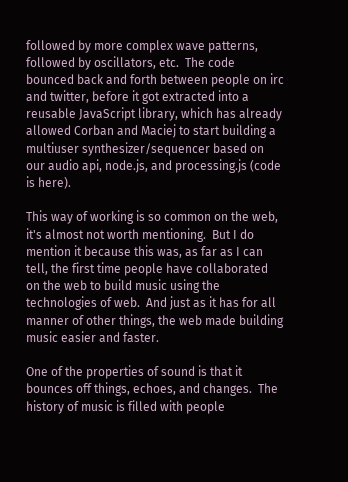followed by more complex wave patterns, followed by oscillators, etc.  The code bounced back and forth between people on irc and twitter, before it got extracted into a reusable JavaScript library, which has already allowed Corban and Maciej to start building a multiuser synthesizer/sequencer based on our audio api, node.js, and processing.js (code is here).

This way of working is so common on the web, it's almost not worth mentioning.  But I do mention it because this was, as far as I can tell, the first time people have collaborated on the web to build music using the technologies of web.  And just as it has for all manner of other things, the web made building music easier and faster.

One of the properties of sound is that it bounces off things, echoes, and changes.  The history of music is filled with people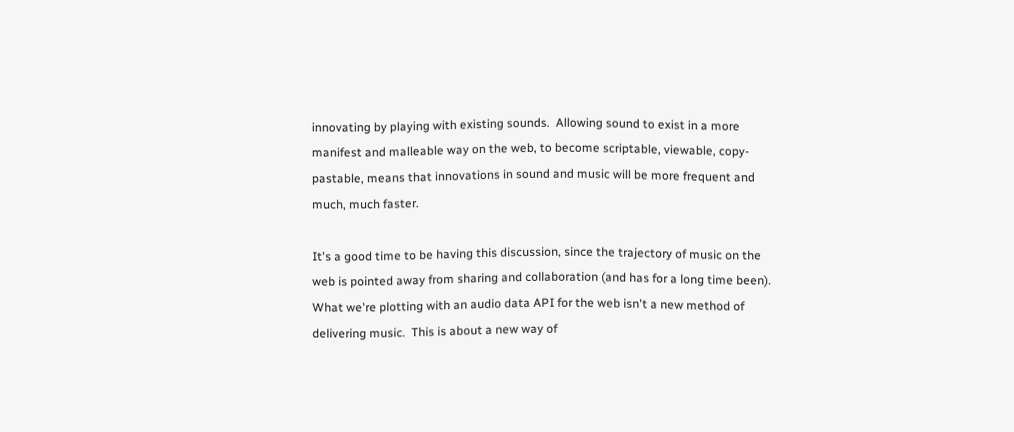innovating by playing with existing sounds.  Allowing sound to exist in a more manifest and malleable way on the web, to become scriptable, viewable, copy-pastable, means that innovations in sound and music will be more frequent and much, much faster.

It's a good time to be having this discussion, since the trajectory of music on the web is pointed away from sharing and collaboration (and has for a long time been).  What we're plotting with an audio data API for the web isn't a new method of delivering music.  This is about a new way of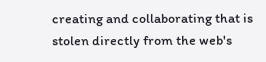creating and collaborating that is stolen directly from the web's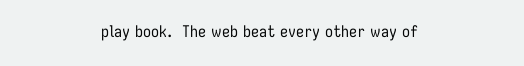play book.  The web beat every other way of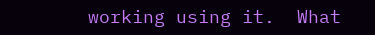working using it.  What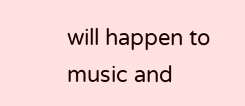will happen to music and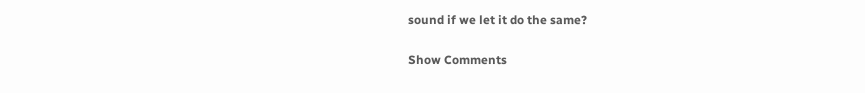sound if we let it do the same?

Show Comments